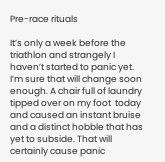Pre-race rituals

It’s only a week before the triathlon and strangely I haven’t started to panic yet. I’m sure that will change soon enough. A chair full of laundry tipped over on my foot  today and caused an instant bruise and a distinct hobble that has yet to subside. That will certainly cause panic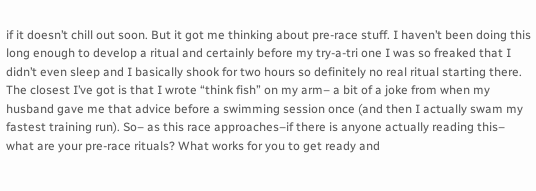if it doesn’t chill out soon. But it got me thinking about pre-race stuff. I haven’t been doing this long enough to develop a ritual and certainly before my try-a-tri one I was so freaked that I didn’t even sleep and I basically shook for two hours so definitely no real ritual starting there. The closest I’ve got is that I wrote “think fish” on my arm– a bit of a joke from when my husband gave me that advice before a swimming session once (and then I actually swam my fastest training run). So– as this race approaches–if there is anyone actually reading this– what are your pre-race rituals? What works for you to get ready and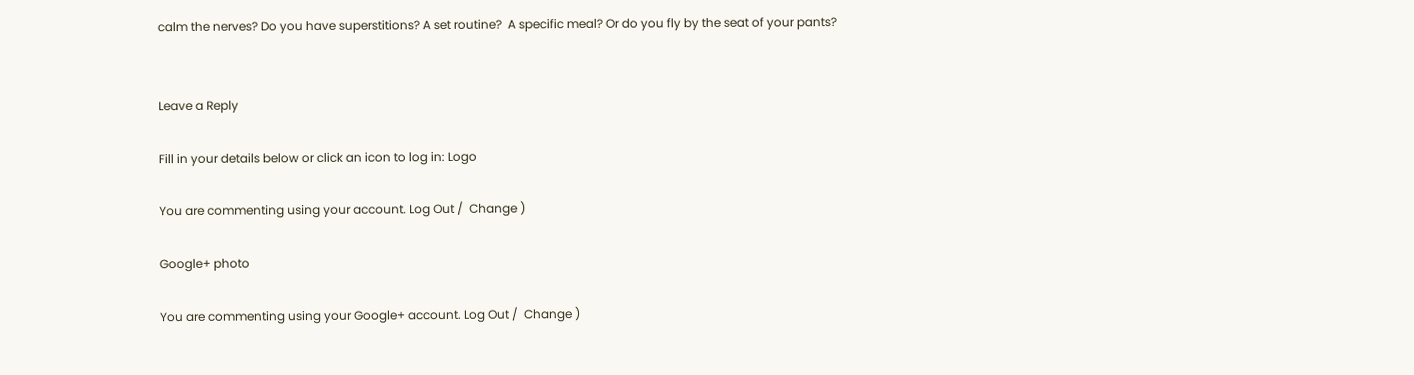calm the nerves? Do you have superstitions? A set routine?  A specific meal? Or do you fly by the seat of your pants?


Leave a Reply

Fill in your details below or click an icon to log in: Logo

You are commenting using your account. Log Out /  Change )

Google+ photo

You are commenting using your Google+ account. Log Out /  Change )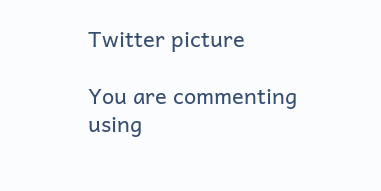Twitter picture

You are commenting using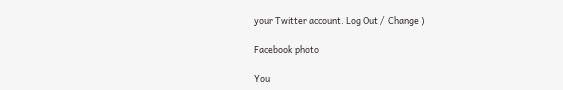your Twitter account. Log Out /  Change )

Facebook photo

You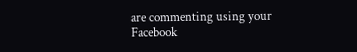are commenting using your Facebook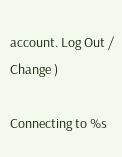account. Log Out /  Change )

Connecting to %s